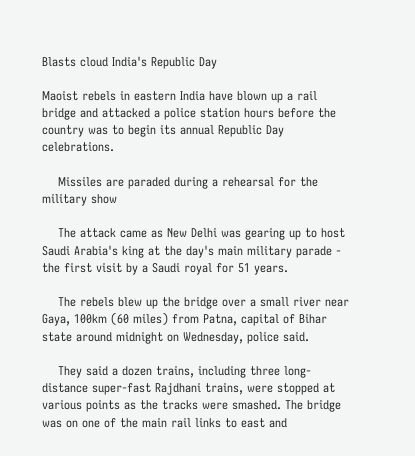Blasts cloud India's Republic Day

Maoist rebels in eastern India have blown up a rail bridge and attacked a police station hours before the country was to begin its annual Republic Day celebrations.

    Missiles are paraded during a rehearsal for the military show

    The attack came as New Delhi was gearing up to host Saudi Arabia's king at the day's main military parade - the first visit by a Saudi royal for 51 years.

    The rebels blew up the bridge over a small river near Gaya, 100km (60 miles) from Patna, capital of Bihar state around midnight on Wednesday, police said.

    They said a dozen trains, including three long-distance super-fast Rajdhani trains, were stopped at various points as the tracks were smashed. The bridge was on one of the main rail links to east and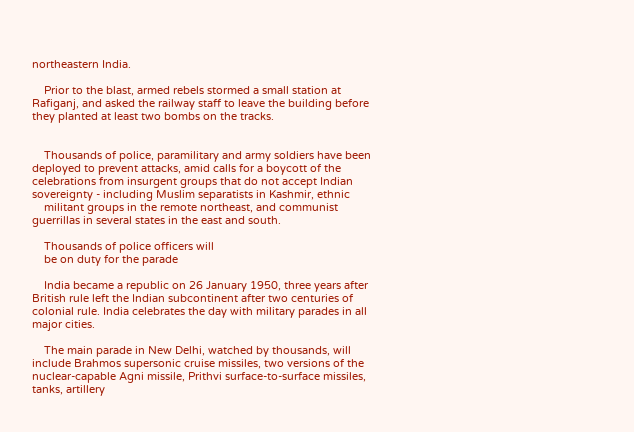northeastern India.

    Prior to the blast, armed rebels stormed a small station at Rafiganj, and asked the railway staff to leave the building before they planted at least two bombs on the tracks.


    Thousands of police, paramilitary and army soldiers have been deployed to prevent attacks, amid calls for a boycott of the celebrations from insurgent groups that do not accept Indian sovereignty - including Muslim separatists in Kashmir, ethnic
    militant groups in the remote northeast, and communist guerrillas in several states in the east and south.

    Thousands of police officers will
    be on duty for the parade

    India became a republic on 26 January 1950, three years after British rule left the Indian subcontinent after two centuries of colonial rule. India celebrates the day with military parades in all major cities.

    The main parade in New Delhi, watched by thousands, will include Brahmos supersonic cruise missiles, two versions of the nuclear-capable Agni missile, Prithvi surface-to-surface missiles, tanks, artillery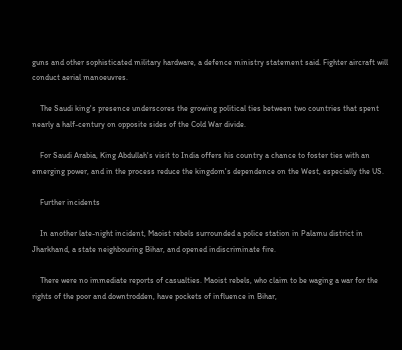guns and other sophisticated military hardware, a defence ministry statement said. Fighter aircraft will conduct aerial manoeuvres.

    The Saudi king's presence underscores the growing political ties between two countries that spent nearly a half-century on opposite sides of the Cold War divide.

    For Saudi Arabia, King Abdullah's visit to India offers his country a chance to foster ties with an emerging power, and in the process reduce the kingdom's dependence on the West, especially the US.

    Further incidents

    In another late-night incident, Maoist rebels surrounded a police station in Palamu district in Jharkhand, a state neighbouring Bihar, and opened indiscriminate fire.

    There were no immediate reports of casualties. Maoist rebels, who claim to be waging a war for the rights of the poor and downtrodden, have pockets of influence in Bihar,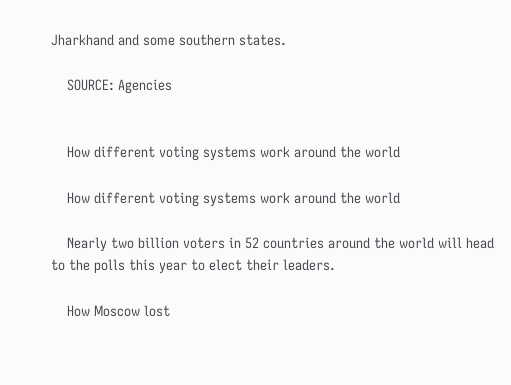Jharkhand and some southern states.

    SOURCE: Agencies


    How different voting systems work around the world

    How different voting systems work around the world

    Nearly two billion voters in 52 countries around the world will head to the polls this year to elect their leaders.

    How Moscow lost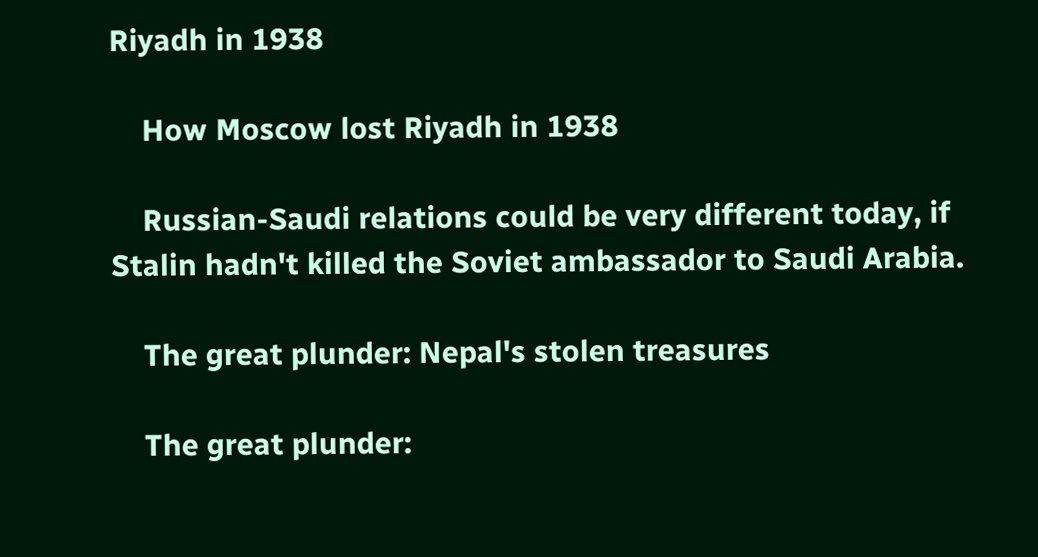Riyadh in 1938

    How Moscow lost Riyadh in 1938

    Russian-Saudi relations could be very different today, if Stalin hadn't killed the Soviet ambassador to Saudi Arabia.

    The great plunder: Nepal's stolen treasures

    The great plunder: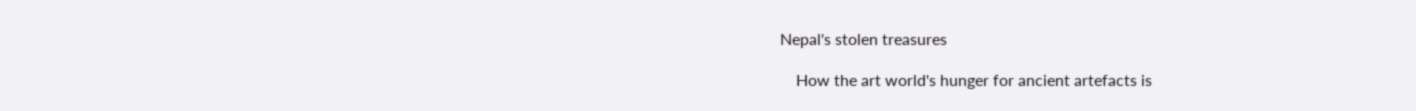Nepal's stolen treasures

    How the art world's hunger for ancient artefacts is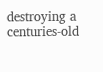destroying a centuries-old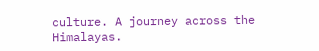culture. A journey across the Himalayas.